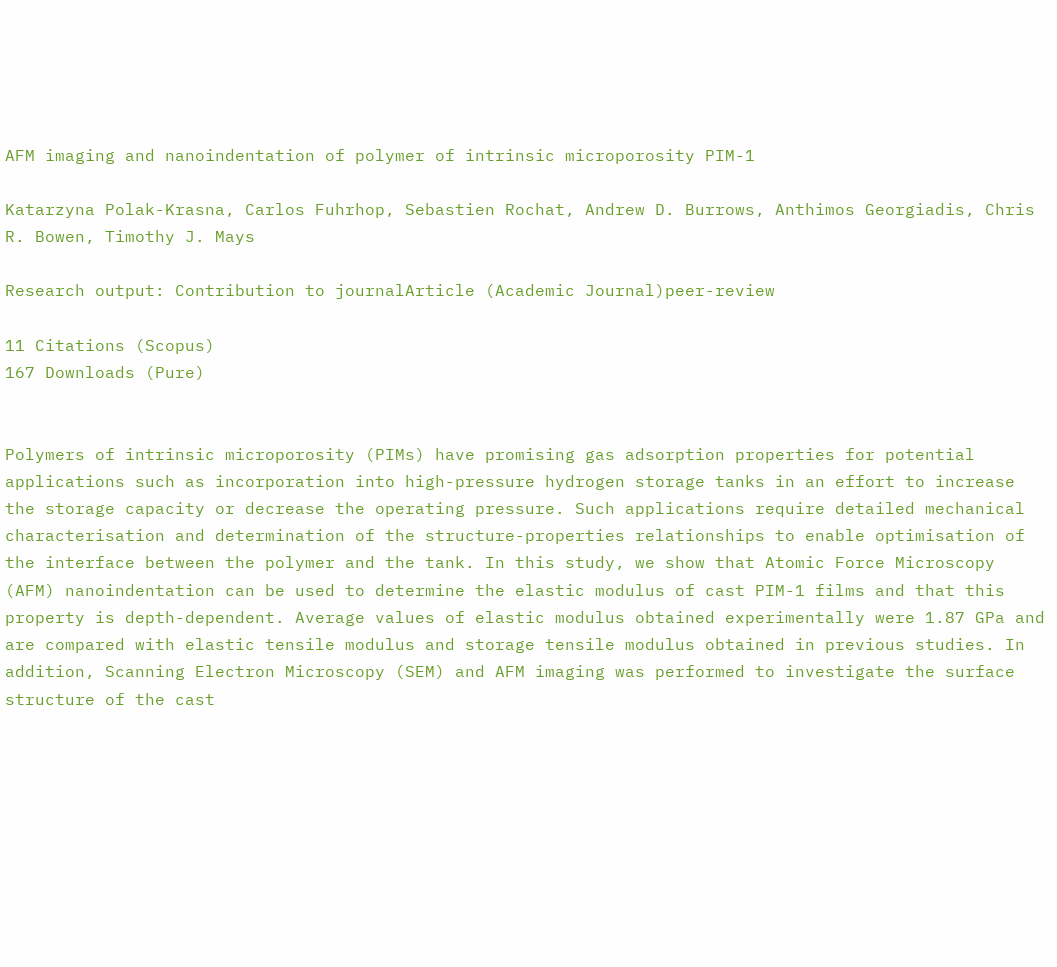AFM imaging and nanoindentation of polymer of intrinsic microporosity PIM-1

Katarzyna Polak-Krasna, Carlos Fuhrhop, Sebastien Rochat, Andrew D. Burrows, Anthimos Georgiadis, Chris R. Bowen, Timothy J. Mays

Research output: Contribution to journalArticle (Academic Journal)peer-review

11 Citations (Scopus)
167 Downloads (Pure)


Polymers of intrinsic microporosity (PIMs) have promising gas adsorption properties for potential applications such as incorporation into high-pressure hydrogen storage tanks in an effort to increase the storage capacity or decrease the operating pressure. Such applications require detailed mechanical characterisation and determination of the structure-properties relationships to enable optimisation of the interface between the polymer and the tank. In this study, we show that Atomic Force Microscopy (AFM) nanoindentation can be used to determine the elastic modulus of cast PIM-1 films and that this property is depth-dependent. Average values of elastic modulus obtained experimentally were 1.87 GPa and are compared with elastic tensile modulus and storage tensile modulus obtained in previous studies. In addition, Scanning Electron Microscopy (SEM) and AFM imaging was performed to investigate the surface structure of the cast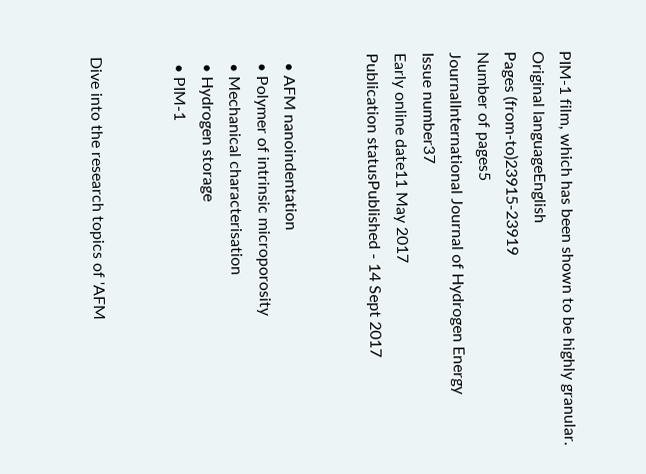PIM-1 film, which has been shown to be highly granular.
Original languageEnglish
Pages (from-to)23915-23919
Number of pages5
JournalInternational Journal of Hydrogen Energy
Issue number37
Early online date11 May 2017
Publication statusPublished - 14 Sept 2017


  • AFM nanoindentation
  • Polymer of intrinsic microporosity
  • Mechanical characterisation
  • Hydrogen storage
  • PIM-1


Dive into the research topics of 'AFM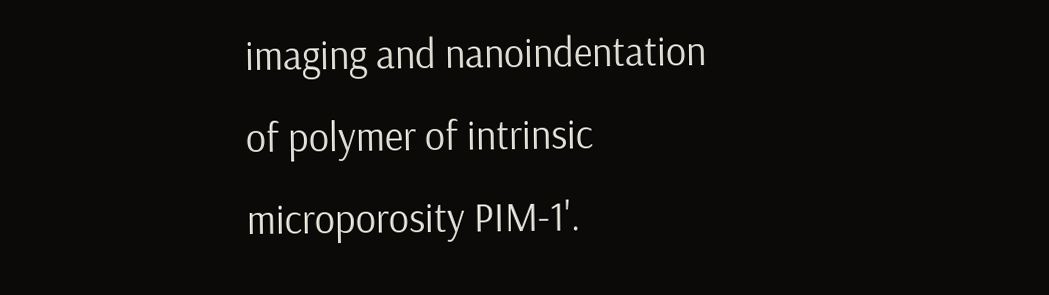imaging and nanoindentation of polymer of intrinsic microporosity PIM-1'.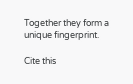Together they form a unique fingerprint.

Cite this